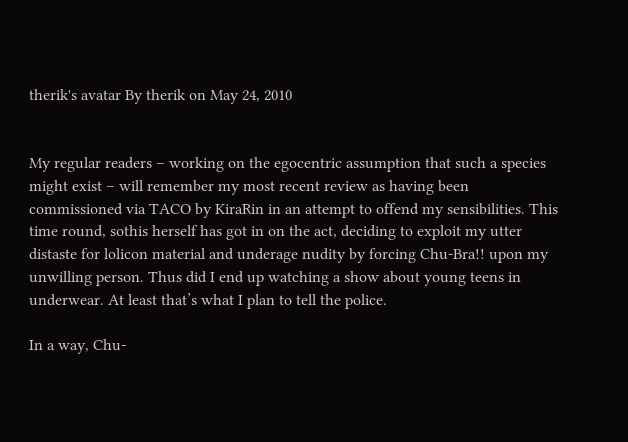therik's avatar By therik on May 24, 2010


My regular readers – working on the egocentric assumption that such a species might exist – will remember my most recent review as having been commissioned via TACO by KiraRin in an attempt to offend my sensibilities. This time round, sothis herself has got in on the act, deciding to exploit my utter distaste for lolicon material and underage nudity by forcing Chu-Bra!! upon my unwilling person. Thus did I end up watching a show about young teens in underwear. At least that’s what I plan to tell the police.

In a way, Chu-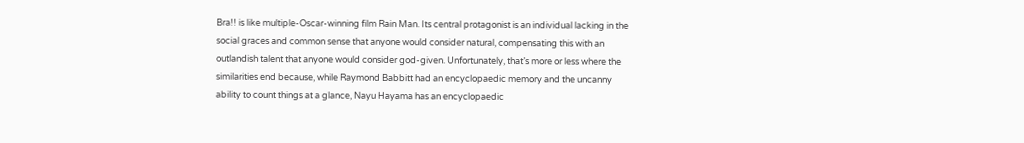Bra!! is like multiple-Oscar-winning film Rain Man. Its central protagonist is an individual lacking in the social graces and common sense that anyone would consider natural, compensating this with an outlandish talent that anyone would consider god-given. Unfortunately, that’s more or less where the similarities end because, while Raymond Babbitt had an encyclopaedic memory and the uncanny ability to count things at a glance, Nayu Hayama has an encyclopaedic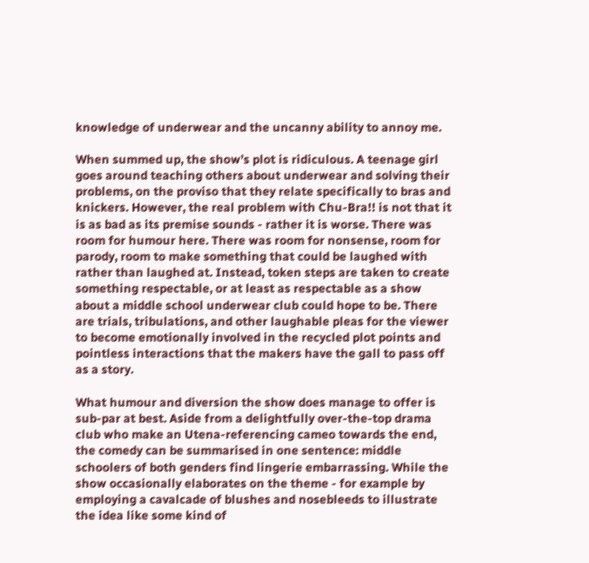knowledge of underwear and the uncanny ability to annoy me.

When summed up, the show’s plot is ridiculous. A teenage girl goes around teaching others about underwear and solving their problems, on the proviso that they relate specifically to bras and knickers. However, the real problem with Chu-Bra!! is not that it is as bad as its premise sounds - rather it is worse. There was room for humour here. There was room for nonsense, room for parody, room to make something that could be laughed with rather than laughed at. Instead, token steps are taken to create something respectable, or at least as respectable as a show about a middle school underwear club could hope to be. There are trials, tribulations, and other laughable pleas for the viewer to become emotionally involved in the recycled plot points and pointless interactions that the makers have the gall to pass off as a story.

What humour and diversion the show does manage to offer is sub-par at best. Aside from a delightfully over-the-top drama club who make an Utena-referencing cameo towards the end, the comedy can be summarised in one sentence: middle schoolers of both genders find lingerie embarrassing. While the show occasionally elaborates on the theme - for example by employing a cavalcade of blushes and nosebleeds to illustrate the idea like some kind of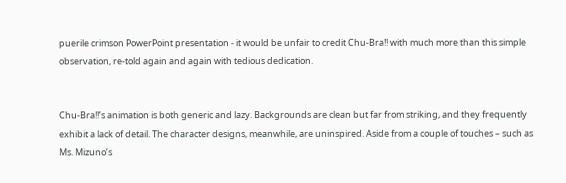puerile crimson PowerPoint presentation - it would be unfair to credit Chu-Bra!! with much more than this simple observation, re-told again and again with tedious dedication.


Chu-Bra!!’s animation is both generic and lazy. Backgrounds are clean but far from striking, and they frequently exhibit a lack of detail. The character designs, meanwhile, are uninspired. Aside from a couple of touches – such as Ms. Mizuno’s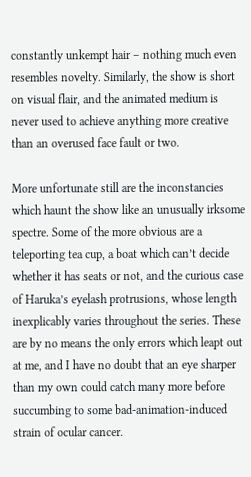constantly unkempt hair – nothing much even resembles novelty. Similarly, the show is short on visual flair, and the animated medium is never used to achieve anything more creative than an overused face fault or two.

More unfortunate still are the inconstancies which haunt the show like an unusually irksome spectre. Some of the more obvious are a teleporting tea cup, a boat which can’t decide whether it has seats or not, and the curious case of Haruka’s eyelash protrusions, whose length inexplicably varies throughout the series. These are by no means the only errors which leapt out at me, and I have no doubt that an eye sharper than my own could catch many more before succumbing to some bad-animation-induced strain of ocular cancer.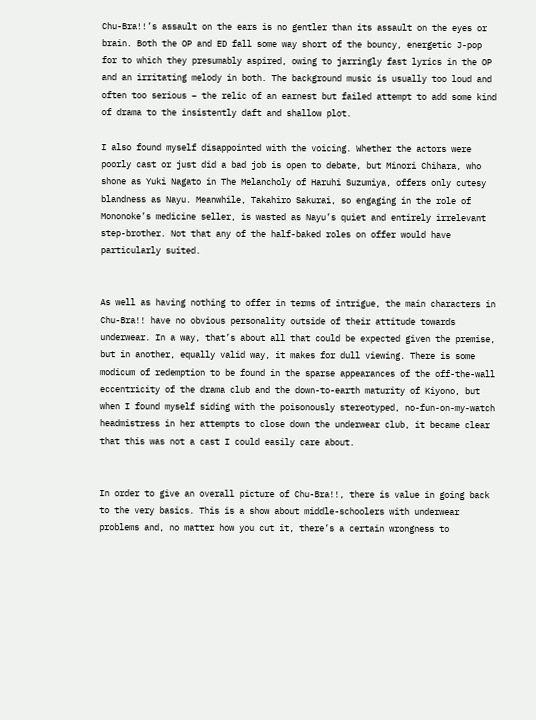Chu-Bra!!’s assault on the ears is no gentler than its assault on the eyes or brain. Both the OP and ED fall some way short of the bouncy, energetic J-pop for to which they presumably aspired, owing to jarringly fast lyrics in the OP and an irritating melody in both. The background music is usually too loud and often too serious – the relic of an earnest but failed attempt to add some kind of drama to the insistently daft and shallow plot.

I also found myself disappointed with the voicing. Whether the actors were poorly cast or just did a bad job is open to debate, but Minori Chihara, who shone as Yuki Nagato in The Melancholy of Haruhi Suzumiya, offers only cutesy blandness as Nayu. Meanwhile, Takahiro Sakurai, so engaging in the role of Mononoke’s medicine seller, is wasted as Nayu’s quiet and entirely irrelevant step-brother. Not that any of the half-baked roles on offer would have particularly suited.


As well as having nothing to offer in terms of intrigue, the main characters in Chu-Bra!! have no obvious personality outside of their attitude towards underwear. In a way, that’s about all that could be expected given the premise, but in another, equally valid way, it makes for dull viewing. There is some modicum of redemption to be found in the sparse appearances of the off-the-wall eccentricity of the drama club and the down-to-earth maturity of Kiyono, but when I found myself siding with the poisonously stereotyped, no-fun-on-my-watch headmistress in her attempts to close down the underwear club, it became clear that this was not a cast I could easily care about.


In order to give an overall picture of Chu-Bra!!, there is value in going back to the very basics. This is a show about middle-schoolers with underwear problems and, no matter how you cut it, there’s a certain wrongness to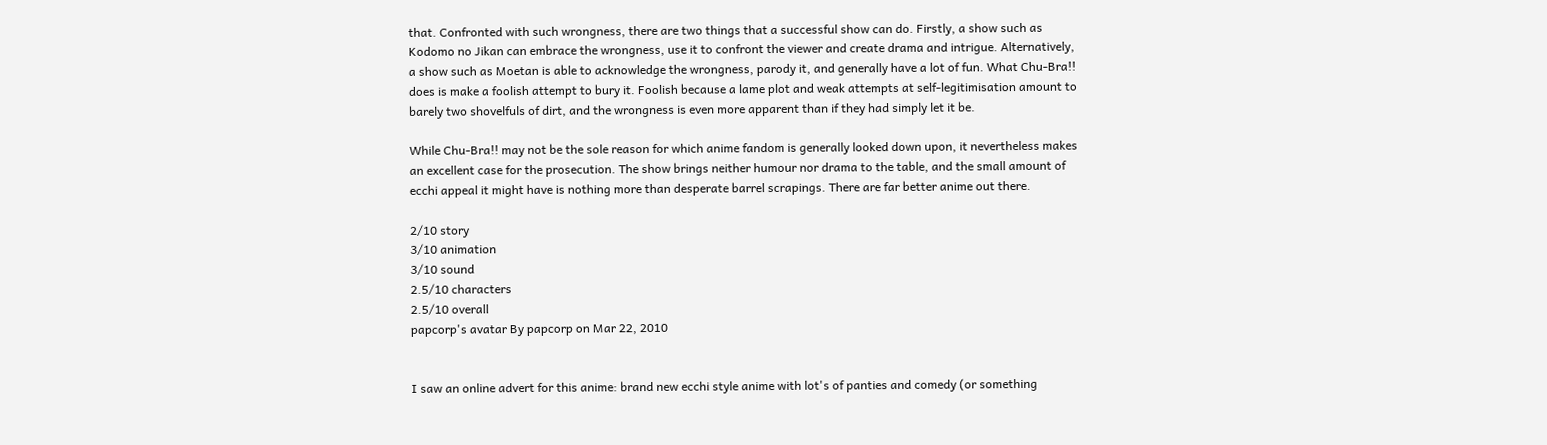that. Confronted with such wrongness, there are two things that a successful show can do. Firstly, a show such as Kodomo no Jikan can embrace the wrongness, use it to confront the viewer and create drama and intrigue. Alternatively, a show such as Moetan is able to acknowledge the wrongness, parody it, and generally have a lot of fun. What Chu-Bra!! does is make a foolish attempt to bury it. Foolish because a lame plot and weak attempts at self-legitimisation amount to barely two shovelfuls of dirt, and the wrongness is even more apparent than if they had simply let it be.

While Chu-Bra!! may not be the sole reason for which anime fandom is generally looked down upon, it nevertheless makes an excellent case for the prosecution. The show brings neither humour nor drama to the table, and the small amount of ecchi appeal it might have is nothing more than desperate barrel scrapings. There are far better anime out there.

2/10 story
3/10 animation
3/10 sound
2.5/10 characters
2.5/10 overall
papcorp's avatar By papcorp on Mar 22, 2010


I saw an online advert for this anime: brand new ecchi style anime with lot's of panties and comedy (or something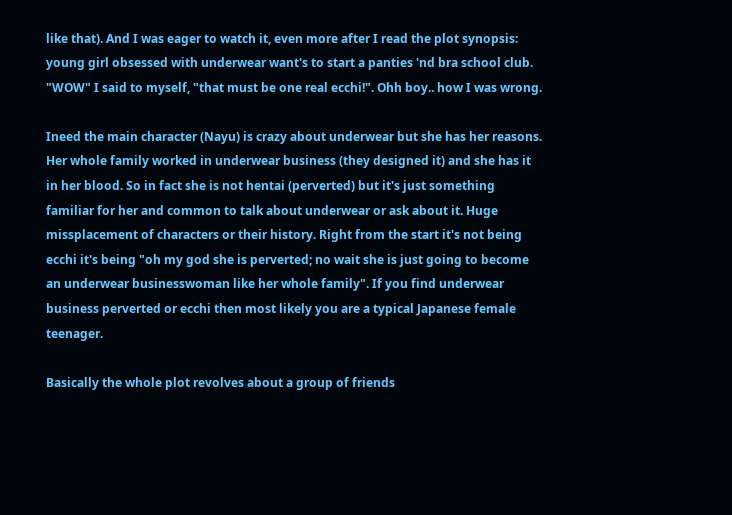like that). And I was eager to watch it, even more after I read the plot synopsis: young girl obsessed with underwear want's to start a panties 'nd bra school club. "WOW" I said to myself, "that must be one real ecchi!". Ohh boy.. how I was wrong.

Ineed the main character (Nayu) is crazy about underwear but she has her reasons. Her whole family worked in underwear business (they designed it) and she has it in her blood. So in fact she is not hentai (perverted) but it's just something familiar for her and common to talk about underwear or ask about it. Huge missplacement of characters or their history. Right from the start it's not being ecchi it's being "oh my god she is perverted; no wait she is just going to become an underwear businesswoman like her whole family". If you find underwear business perverted or ecchi then most likely you are a typical Japanese female teenager.

Basically the whole plot revolves about a group of friends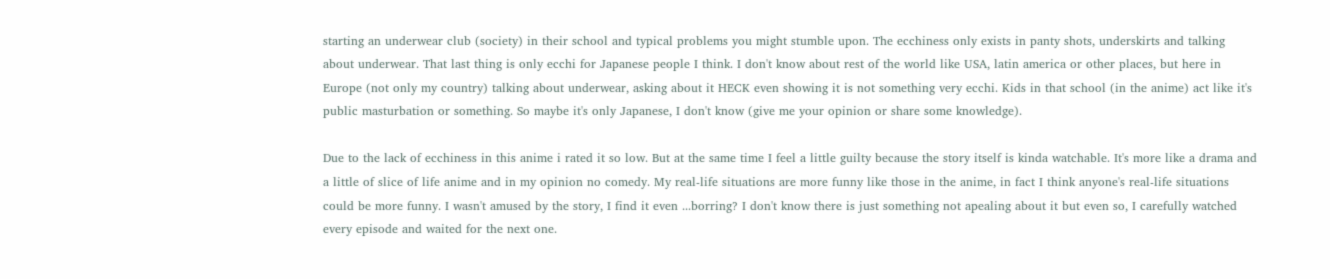starting an underwear club (society) in their school and typical problems you might stumble upon. The ecchiness only exists in panty shots, underskirts and talking about underwear. That last thing is only ecchi for Japanese people I think. I don't know about rest of the world like USA, latin america or other places, but here in Europe (not only my country) talking about underwear, asking about it HECK even showing it is not something very ecchi. Kids in that school (in the anime) act like it's public masturbation or something. So maybe it's only Japanese, I don't know (give me your opinion or share some knowledge).

Due to the lack of ecchiness in this anime i rated it so low. But at the same time I feel a little guilty because the story itself is kinda watchable. It's more like a drama and a little of slice of life anime and in my opinion no comedy. My real-life situations are more funny like those in the anime, in fact I think anyone's real-life situations could be more funny. I wasn't amused by the story, I find it even ...borring? I don't know there is just something not apealing about it but even so, I carefully watched every episode and waited for the next one.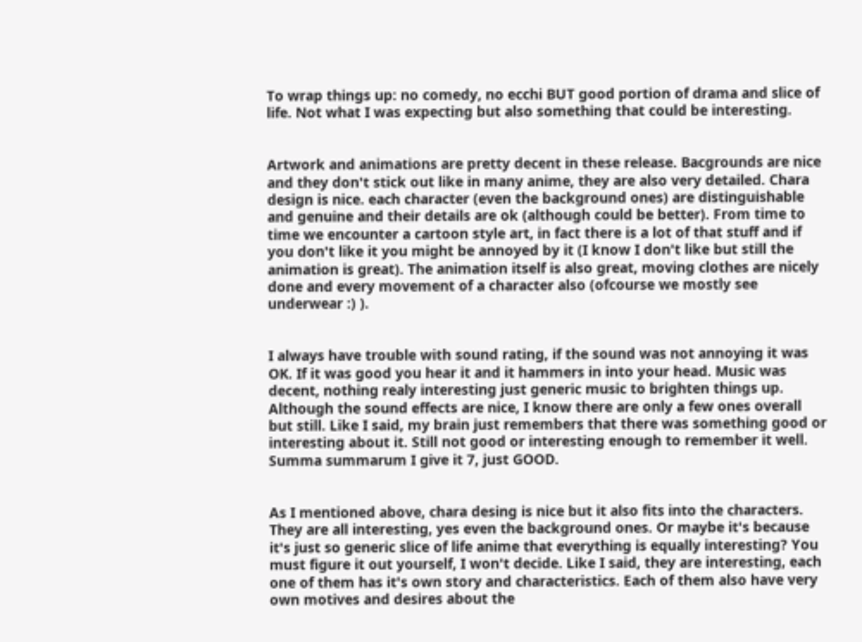To wrap things up: no comedy, no ecchi BUT good portion of drama and slice of life. Not what I was expecting but also something that could be interesting.


Artwork and animations are pretty decent in these release. Bacgrounds are nice and they don't stick out like in many anime, they are also very detailed. Chara design is nice. each character (even the background ones) are distinguishable and genuine and their details are ok (although could be better). From time to time we encounter a cartoon style art, in fact there is a lot of that stuff and if you don't like it you might be annoyed by it (I know I don't like but still the animation is great). The animation itself is also great, moving clothes are nicely done and every movement of a character also (ofcourse we mostly see underwear :) ).


I always have trouble with sound rating, if the sound was not annoying it was OK. If it was good you hear it and it hammers in into your head. Music was decent, nothing realy interesting just generic music to brighten things up. Although the sound effects are nice, I know there are only a few ones overall but still. Like I said, my brain just remembers that there was something good or interesting about it. Still not good or interesting enough to remember it well. Summa summarum I give it 7, just GOOD.


As I mentioned above, chara desing is nice but it also fits into the characters. They are all interesting, yes even the background ones. Or maybe it's because it's just so generic slice of life anime that everything is equally interesting? You must figure it out yourself, I won't decide. Like I said, they are interesting, each one of them has it's own story and characteristics. Each of them also have very own motives and desires about the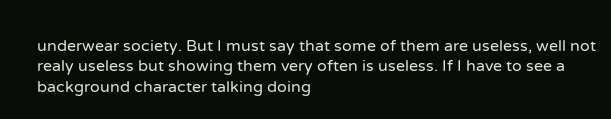underwear society. But I must say that some of them are useless, well not realy useless but showing them very often is useless. If I have to see a background character talking doing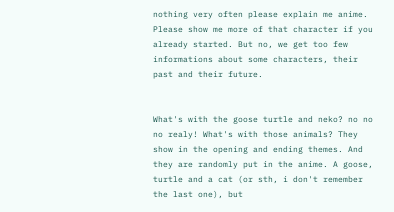nothing very often please explain me anime. Please show me more of that character if you already started. But no, we get too few informations about some characters, their past and their future.


What's with the goose turtle and neko? no no no realy! What's with those animals? They show in the opening and ending themes. And they are randomly put in the anime. A goose, turtle and a cat (or sth, i don't remember the last one), but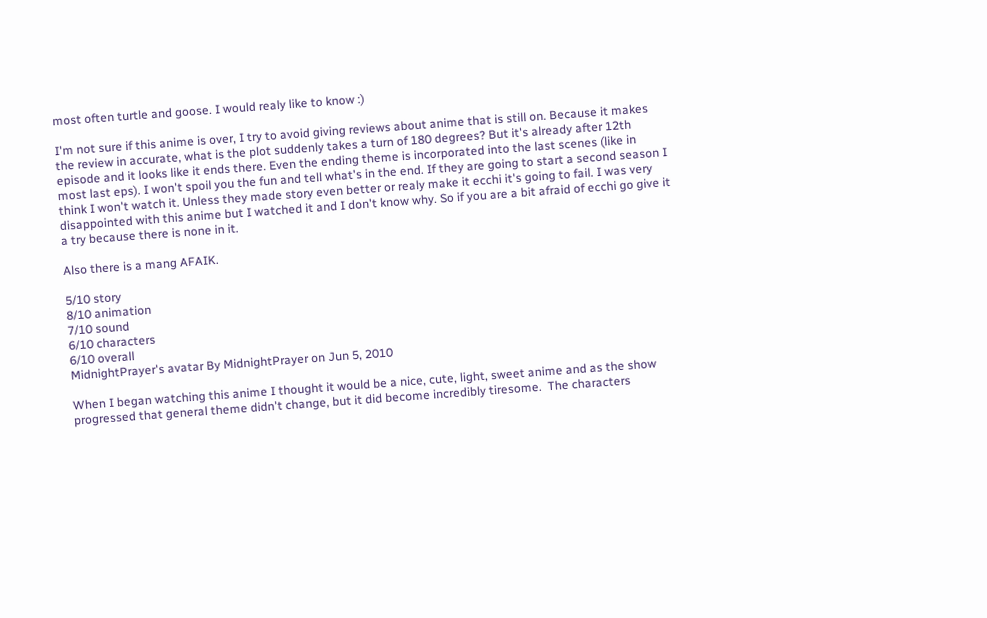most often turtle and goose. I would realy like to know :)

I'm not sure if this anime is over, I try to avoid giving reviews about anime that is still on. Because it makes the review in accurate, what is the plot suddenly takes a turn of 180 degrees? But it's already after 12th episode and it looks like it ends there. Even the ending theme is incorporated into the last scenes (like in most last eps). I won't spoil you the fun and tell what's in the end. If they are going to start a second season I think I won't watch it. Unless they made story even better or realy make it ecchi it's going to fail. I was very disappointed with this anime but I watched it and I don't know why. So if you are a bit afraid of ecchi go give it a try because there is none in it.

Also there is a mang AFAIK.

5/10 story
8/10 animation
7/10 sound
6/10 characters
6/10 overall
MidnightPrayer's avatar By MidnightPrayer on Jun 5, 2010

When I began watching this anime I thought it would be a nice, cute, light, sweet anime and as the show progressed that general theme didn't change, but it did become incredibly tiresome.  The characters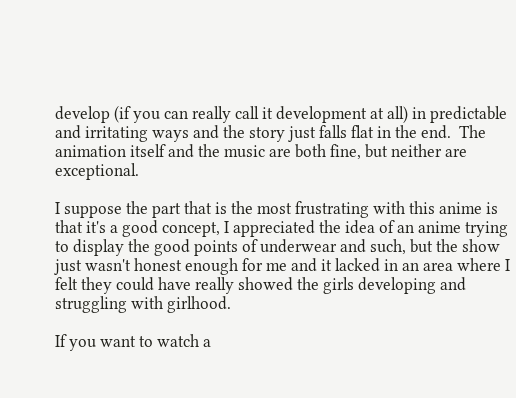develop (if you can really call it development at all) in predictable and irritating ways and the story just falls flat in the end.  The animation itself and the music are both fine, but neither are exceptional.

I suppose the part that is the most frustrating with this anime is that it's a good concept, I appreciated the idea of an anime trying to display the good points of underwear and such, but the show just wasn't honest enough for me and it lacked in an area where I felt they could have really showed the girls developing and struggling with girlhood.

If you want to watch a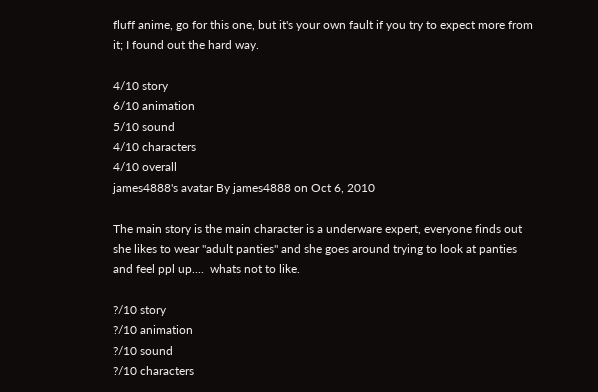fluff anime, go for this one, but it's your own fault if you try to expect more from it; I found out the hard way.

4/10 story
6/10 animation
5/10 sound
4/10 characters
4/10 overall
james4888's avatar By james4888 on Oct 6, 2010

The main story is the main character is a underware expert, everyone finds out she likes to wear "adult panties" and she goes around trying to look at panties and feel ppl up....  whats not to like.

?/10 story
?/10 animation
?/10 sound
?/10 characters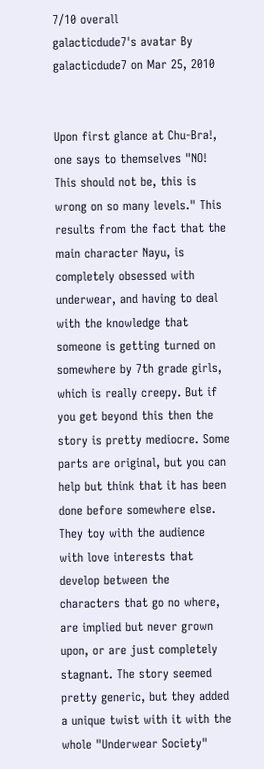7/10 overall
galacticdude7's avatar By galacticdude7 on Mar 25, 2010


Upon first glance at Chu-Bra!, one says to themselves "NO! This should not be, this is wrong on so many levels." This results from the fact that the main character Nayu, is completely obsessed with underwear, and having to deal with the knowledge that someone is getting turned on somewhere by 7th grade girls, which is really creepy. But if you get beyond this then the story is pretty mediocre. Some parts are original, but you can help but think that it has been done before somewhere else. They toy with the audience with love interests that develop between the characters that go no where, are implied but never grown upon, or are just completely stagnant. The story seemed pretty generic, but they added a unique twist with it with the whole "Underwear Society"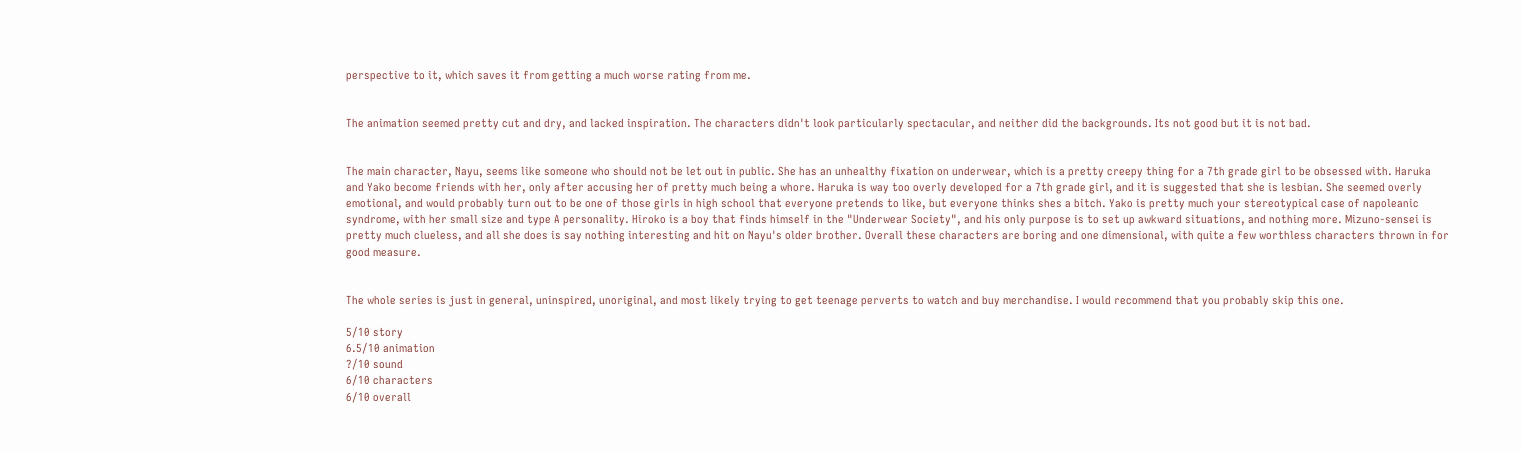perspective to it, which saves it from getting a much worse rating from me.


The animation seemed pretty cut and dry, and lacked inspiration. The characters didn't look particularly spectacular, and neither did the backgrounds. Its not good but it is not bad.


The main character, Nayu, seems like someone who should not be let out in public. She has an unhealthy fixation on underwear, which is a pretty creepy thing for a 7th grade girl to be obsessed with. Haruka and Yako become friends with her, only after accusing her of pretty much being a whore. Haruka is way too overly developed for a 7th grade girl, and it is suggested that she is lesbian. She seemed overly emotional, and would probably turn out to be one of those girls in high school that everyone pretends to like, but everyone thinks shes a bitch. Yako is pretty much your stereotypical case of napoleanic syndrome, with her small size and type A personality. Hiroko is a boy that finds himself in the "Underwear Society", and his only purpose is to set up awkward situations, and nothing more. Mizuno-sensei is pretty much clueless, and all she does is say nothing interesting and hit on Nayu's older brother. Overall these characters are boring and one dimensional, with quite a few worthless characters thrown in for good measure.


The whole series is just in general, uninspired, unoriginal, and most likely trying to get teenage perverts to watch and buy merchandise. I would recommend that you probably skip this one.

5/10 story
6.5/10 animation
?/10 sound
6/10 characters
6/10 overall